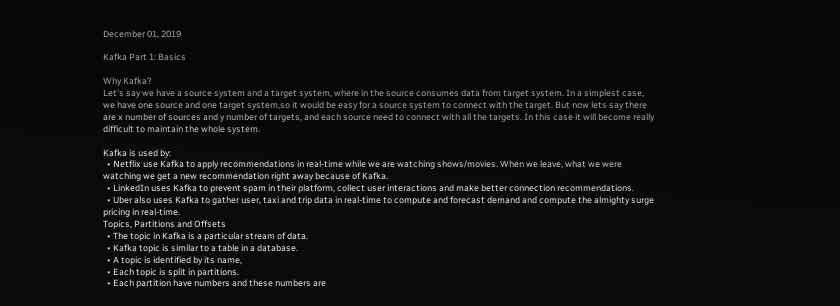December 01, 2019

Kafka Part 1: Basics

Why Kafka?
Let's say we have a source system and a target system, where in the source consumes data from target system. In a simplest case, we have one source and one target system,so it would be easy for a source system to connect with the target. But now lets say there are x number of sources and y number of targets, and each source need to connect with all the targets. In this case it will become really difficult to maintain the whole system.

Kafka is used by:
  • Netflix use Kafka to apply recommendations in real-time while we are watching shows/movies. When we leave, what we were watching we get a new recommendation right away because of Kafka.
  • LinkedIn uses Kafka to prevent spam in their platform, collect user interactions and make better connection recommendations.
  • Uber also uses Kafka to gather user, taxi and trip data in real-time to compute and forecast demand and compute the almighty surge pricing in real-time.
Topics, Partitions and Offsets
  • The topic in Kafka is a particular stream of data.
  • Kafka topic is similar to a table in a database.
  • A topic is identified by its name,
  • Each topic is split in partitions.
  • Each partition have numbers and these numbers are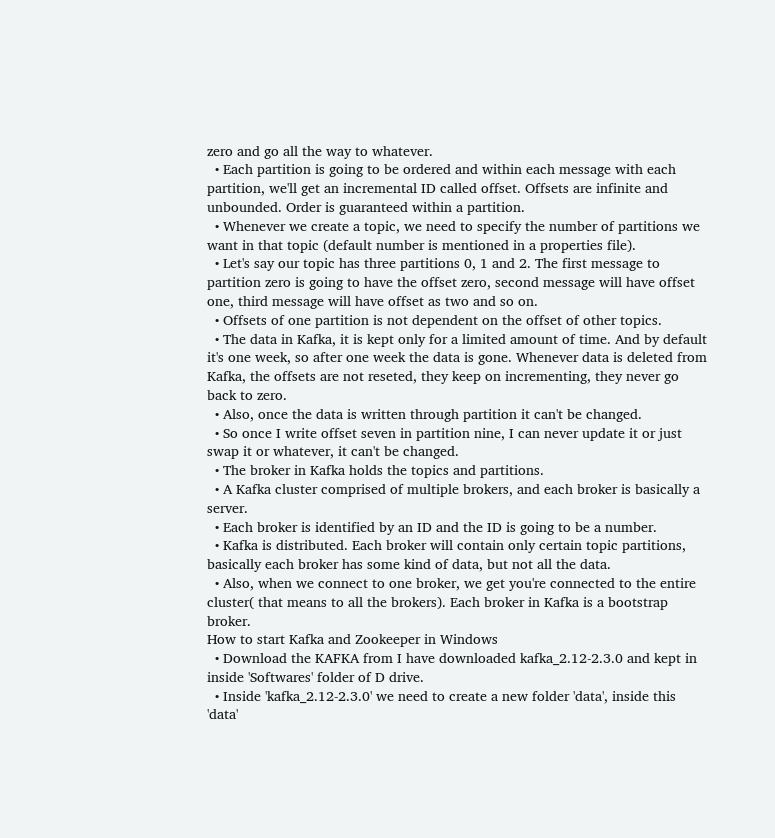zero and go all the way to whatever.
  • Each partition is going to be ordered and within each message with each partition, we'll get an incremental ID called offset. Offsets are infinite and unbounded. Order is guaranteed within a partition.
  • Whenever we create a topic, we need to specify the number of partitions we want in that topic (default number is mentioned in a properties file).
  • Let's say our topic has three partitions 0, 1 and 2. The first message to partition zero is going to have the offset zero, second message will have offset one, third message will have offset as two and so on.
  • Offsets of one partition is not dependent on the offset of other topics.
  • The data in Kafka, it is kept only for a limited amount of time. And by default it's one week, so after one week the data is gone. Whenever data is deleted from Kafka, the offsets are not reseted, they keep on incrementing, they never go back to zero.
  • Also, once the data is written through partition it can't be changed.
  • So once I write offset seven in partition nine, I can never update it or just swap it or whatever, it can't be changed.
  • The broker in Kafka holds the topics and partitions.
  • A Kafka cluster comprised of multiple brokers, and each broker is basically a server.
  • Each broker is identified by an ID and the ID is going to be a number.
  • Kafka is distributed. Each broker will contain only certain topic partitions, basically each broker has some kind of data, but not all the data.
  • Also, when we connect to one broker, we get you're connected to the entire cluster( that means to all the brokers). Each broker in Kafka is a bootstrap broker.
How to start Kafka and Zookeeper in Windows
  • Download the KAFKA from I have downloaded kafka_2.12-2.3.0 and kept in inside 'Softwares' folder of D drive.
  • Inside 'kafka_2.12-2.3.0' we need to create a new folder 'data', inside this 'data'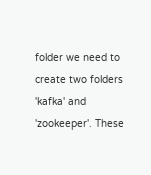folder we need to create two folders 'kafka' and 'zookeeper'. These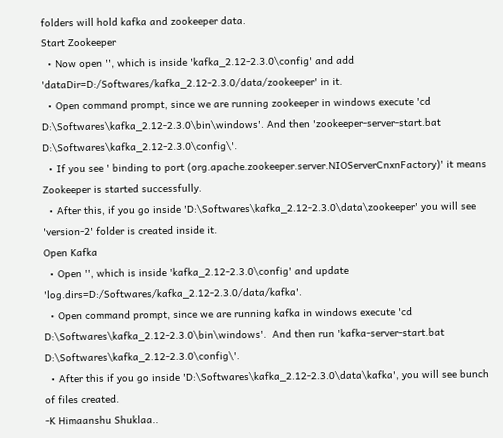folders will hold kafka and zookeeper data.
Start Zookeeper
  • Now open '', which is inside 'kafka_2.12-2.3.0\config' and add 'dataDir=D:/Softwares/kafka_2.12-2.3.0/data/zookeeper' in it.
  • Open command prompt, since we are running zookeeper in windows execute 'cd D:\Softwares\kafka_2.12-2.3.0\bin\windows'. And then 'zookeeper-server-start.bat D:\Softwares\kafka_2.12-2.3.0\config\'.
  • If you see ' binding to port (org.apache.zookeeper.server.NIOServerCnxnFactory)' it means Zookeeper is started successfully.
  • After this, if you go inside 'D:\Softwares\kafka_2.12-2.3.0\data\zookeeper' you will see 'version-2' folder is created inside it.
Open Kafka
  • Open '', which is inside 'kafka_2.12-2.3.0\config' and update 'log.dirs=D:/Softwares/kafka_2.12-2.3.0/data/kafka'.
  • Open command prompt, since we are running kafka in windows execute 'cd D:\Softwares\kafka_2.12-2.3.0\bin\windows'.  And then run 'kafka-server-start.bat D:\Softwares\kafka_2.12-2.3.0\config\'.
  • After this if you go inside 'D:\Softwares\kafka_2.12-2.3.0\data\kafka', you will see bunch of files created.
-K Himaanshu Shuklaa..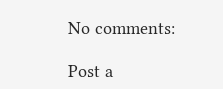No comments:

Post a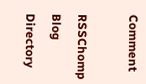Comment

RSSChomp Blog Directory